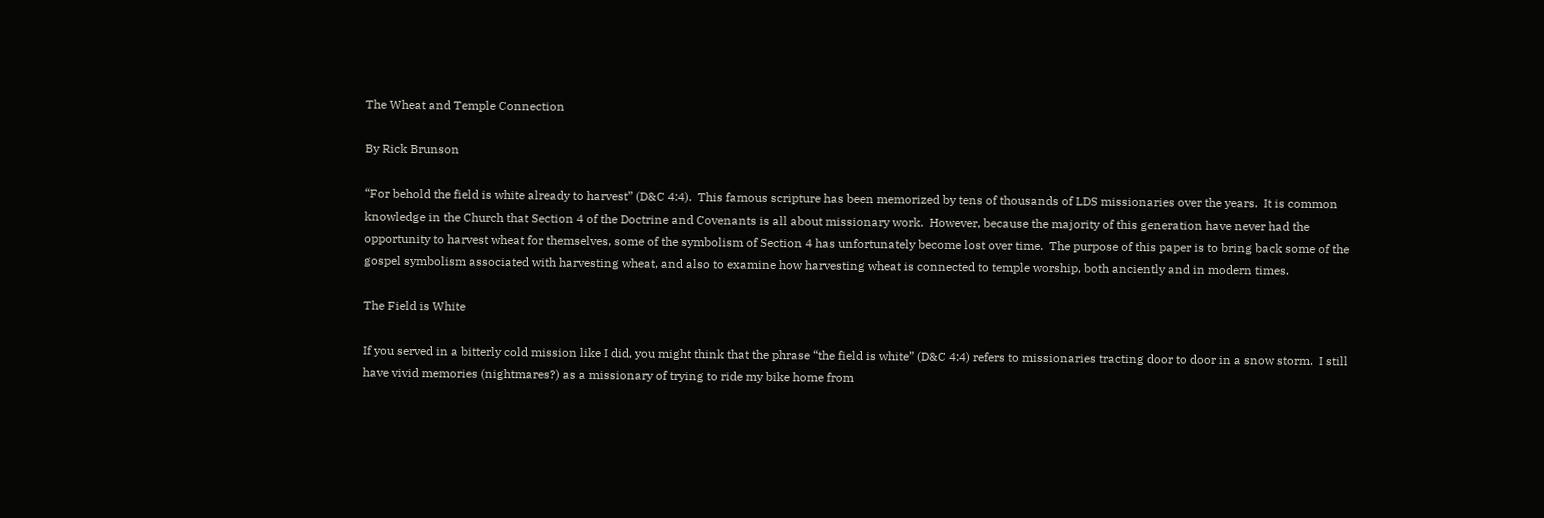The Wheat and Temple Connection

By Rick Brunson

“For behold the field is white already to harvest” (D&C 4:4).  This famous scripture has been memorized by tens of thousands of LDS missionaries over the years.  It is common knowledge in the Church that Section 4 of the Doctrine and Covenants is all about missionary work.  However, because the majority of this generation have never had the opportunity to harvest wheat for themselves, some of the symbolism of Section 4 has unfortunately become lost over time.  The purpose of this paper is to bring back some of the gospel symbolism associated with harvesting wheat, and also to examine how harvesting wheat is connected to temple worship, both anciently and in modern times.

The Field is White

If you served in a bitterly cold mission like I did, you might think that the phrase “the field is white” (D&C 4:4) refers to missionaries tracting door to door in a snow storm.  I still have vivid memories (nightmares?) as a missionary of trying to ride my bike home from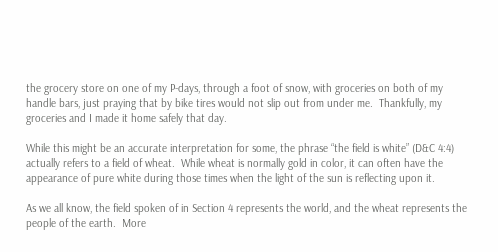the grocery store on one of my P-days, through a foot of snow, with groceries on both of my handle bars, just praying that by bike tires would not slip out from under me.  Thankfully, my groceries and I made it home safely that day.

While this might be an accurate interpretation for some, the phrase “the field is white” (D&C 4:4) actually refers to a field of wheat.  While wheat is normally gold in color, it can often have the appearance of pure white during those times when the light of the sun is reflecting upon it.

As we all know, the field spoken of in Section 4 represents the world, and the wheat represents the people of the earth.  More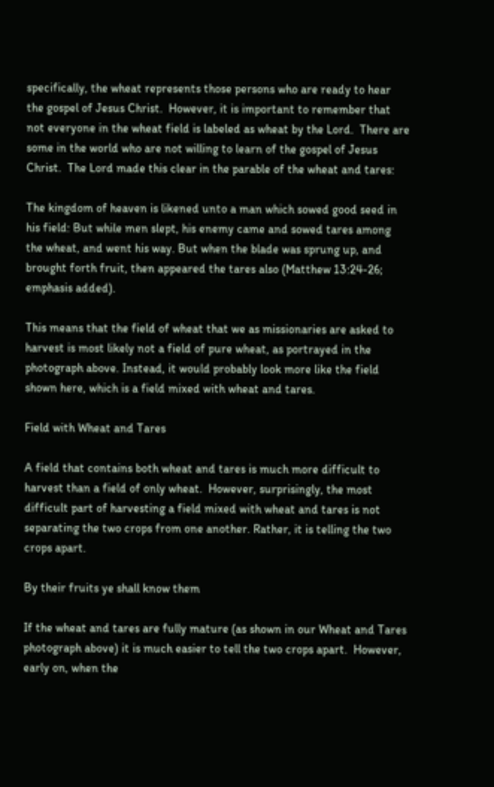specifically, the wheat represents those persons who are ready to hear the gospel of Jesus Christ.  However, it is important to remember that not everyone in the wheat field is labeled as wheat by the Lord.  There are some in the world who are not willing to learn of the gospel of Jesus Christ.  The Lord made this clear in the parable of the wheat and tares:

The kingdom of heaven is likened unto a man which sowed good seed in his field: But while men slept, his enemy came and sowed tares among the wheat, and went his way. But when the blade was sprung up, and brought forth fruit, then appeared the tares also (Matthew 13:24-26; emphasis added).

This means that the field of wheat that we as missionaries are asked to harvest is most likely not a field of pure wheat, as portrayed in the photograph above. Instead, it would probably look more like the field shown here, which is a field mixed with wheat and tares.

Field with Wheat and Tares

A field that contains both wheat and tares is much more difficult to harvest than a field of only wheat.  However, surprisingly, the most difficult part of harvesting a field mixed with wheat and tares is not separating the two crops from one another. Rather, it is telling the two crops apart.

By their fruits ye shall know them

If the wheat and tares are fully mature (as shown in our Wheat and Tares photograph above) it is much easier to tell the two crops apart.  However, early on, when the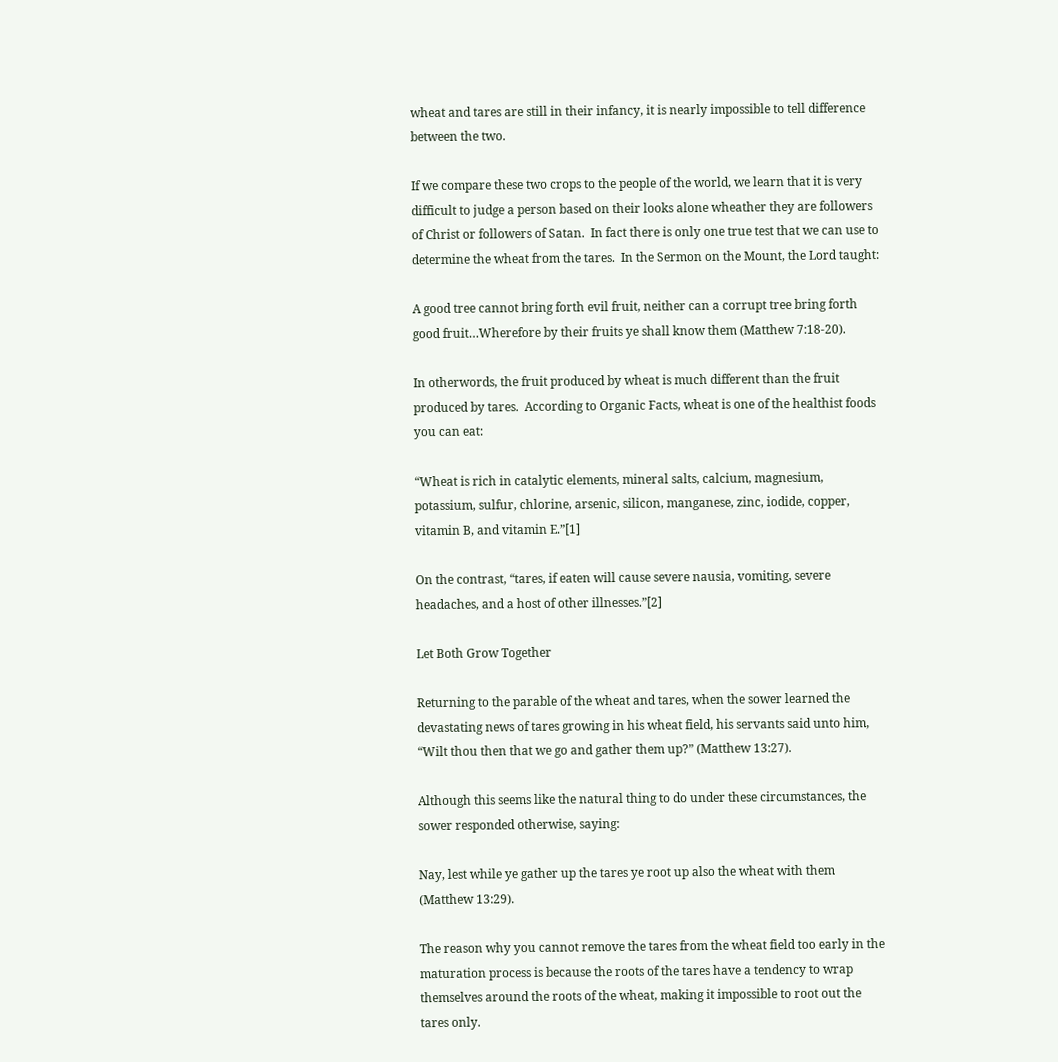wheat and tares are still in their infancy, it is nearly impossible to tell difference between the two.

If we compare these two crops to the people of the world, we learn that it is very difficult to judge a person based on their looks alone wheather they are followers of Christ or followers of Satan.  In fact there is only one true test that we can use to determine the wheat from the tares.  In the Sermon on the Mount, the Lord taught:

A good tree cannot bring forth evil fruit, neither can a corrupt tree bring forth good fruit…Wherefore by their fruits ye shall know them (Matthew 7:18-20).

In otherwords, the fruit produced by wheat is much different than the fruit produced by tares.  According to Organic Facts, wheat is one of the healthist foods you can eat:

“Wheat is rich in catalytic elements, mineral salts, calcium, magnesium, potassium, sulfur, chlorine, arsenic, silicon, manganese, zinc, iodide, copper, vitamin B, and vitamin E.”[1]

On the contrast, “tares, if eaten will cause severe nausia, vomiting, severe headaches, and a host of other illnesses.”[2]

Let Both Grow Together

Returning to the parable of the wheat and tares, when the sower learned the devastating news of tares growing in his wheat field, his servants said unto him, “Wilt thou then that we go and gather them up?” (Matthew 13:27).

Although this seems like the natural thing to do under these circumstances, the sower responded otherwise, saying:

Nay, lest while ye gather up the tares ye root up also the wheat with them (Matthew 13:29).

The reason why you cannot remove the tares from the wheat field too early in the maturation process is because the roots of the tares have a tendency to wrap themselves around the roots of the wheat, making it impossible to root out the tares only.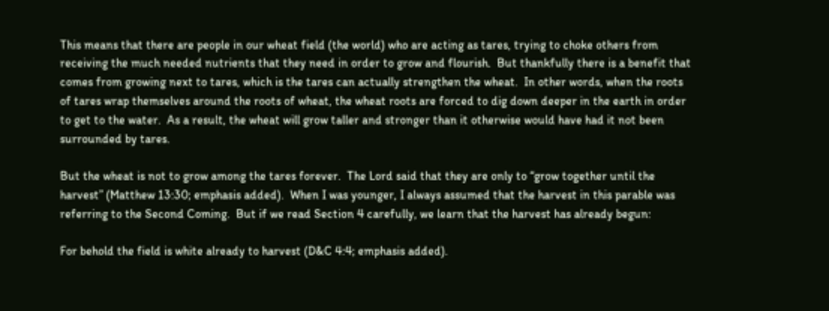This means that there are people in our wheat field (the world) who are acting as tares, trying to choke others from receiving the much needed nutrients that they need in order to grow and flourish.  But thankfully there is a benefit that comes from growing next to tares, which is the tares can actually strengthen the wheat.  In other words, when the roots of tares wrap themselves around the roots of wheat, the wheat roots are forced to dig down deeper in the earth in order to get to the water.  As a result, the wheat will grow taller and stronger than it otherwise would have had it not been surrounded by tares.

But the wheat is not to grow among the tares forever.  The Lord said that they are only to “grow together until the harvest” (Matthew 13:30; emphasis added).  When I was younger, I always assumed that the harvest in this parable was referring to the Second Coming.  But if we read Section 4 carefully, we learn that the harvest has already begun:

For behold the field is white already to harvest (D&C 4:4; emphasis added).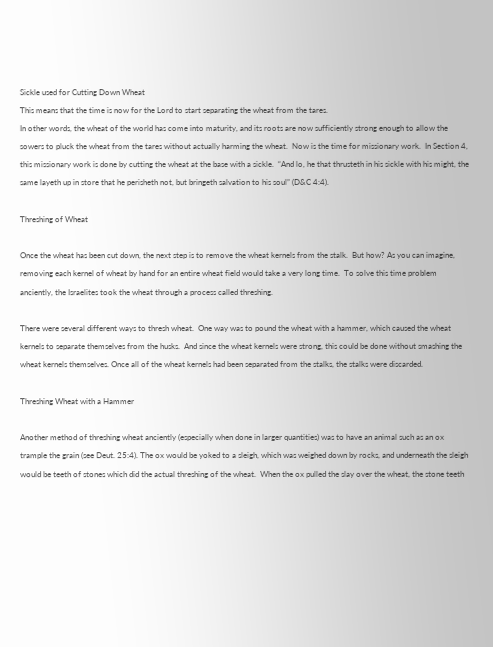Sickle used for Cutting Down Wheat
This means that the time is now for the Lord to start separating the wheat from the tares.
In other words, the wheat of the world has come into maturity, and its roots are now sufficiently strong enough to allow the sowers to pluck the wheat from the tares without actually harming the wheat.  Now is the time for missionary work.  In Section 4, this missionary work is done by cutting the wheat at the base with a sickle.  “And lo, he that thrusteth in his sickle with his might, the same layeth up in store that he perisheth not, but bringeth salvation to his soul” (D&C 4:4).

Threshing of Wheat

Once the wheat has been cut down, the next step is to remove the wheat kernels from the stalk.  But how? As you can imagine, removing each kernel of wheat by hand for an entire wheat field would take a very long time.  To solve this time problem anciently, the Israelites took the wheat through a process called threshing.

There were several different ways to thresh wheat.  One way was to pound the wheat with a hammer, which caused the wheat kernels to separate themselves from the husks.  And since the wheat kernels were strong, this could be done without smashing the wheat kernels themselves. Once all of the wheat kernels had been separated from the stalks, the stalks were discarded.

Threshing Wheat with a Hammer

Another method of threshing wheat anciently (especially when done in larger quantities) was to have an animal such as an ox trample the grain (see Deut. 25:4). The ox would be yoked to a sleigh, which was weighed down by rocks, and underneath the sleigh would be teeth of stones which did the actual threshing of the wheat.  When the ox pulled the slay over the wheat, the stone teeth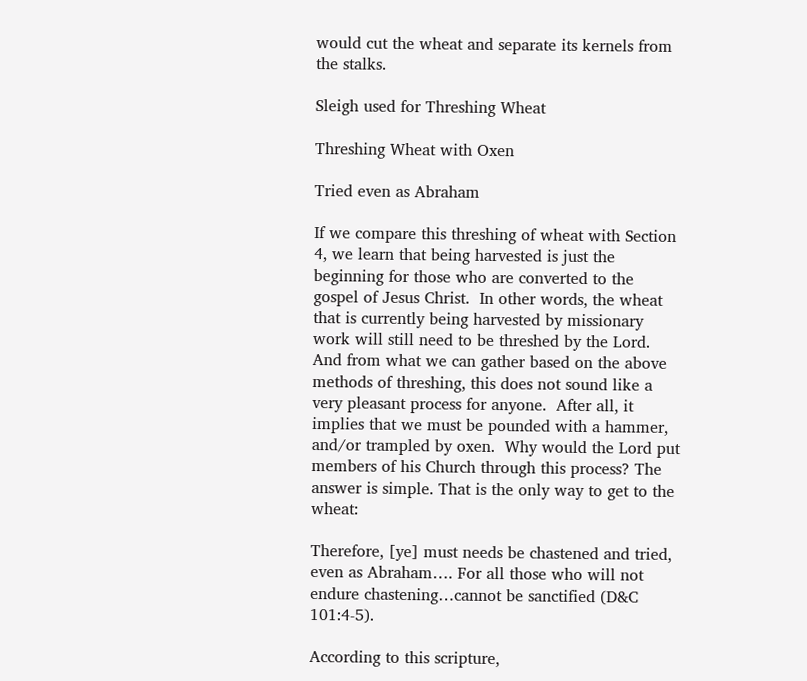would cut the wheat and separate its kernels from the stalks.

Sleigh used for Threshing Wheat

Threshing Wheat with Oxen

Tried even as Abraham

If we compare this threshing of wheat with Section 4, we learn that being harvested is just the beginning for those who are converted to the gospel of Jesus Christ.  In other words, the wheat that is currently being harvested by missionary work will still need to be threshed by the Lord.  And from what we can gather based on the above methods of threshing, this does not sound like a very pleasant process for anyone.  After all, it implies that we must be pounded with a hammer, and/or trampled by oxen.  Why would the Lord put members of his Church through this process? The answer is simple. That is the only way to get to the wheat:

Therefore, [ye] must needs be chastened and tried, even as Abraham…. For all those who will not endure chastening…cannot be sanctified (D&C 101:4-5).

According to this scripture,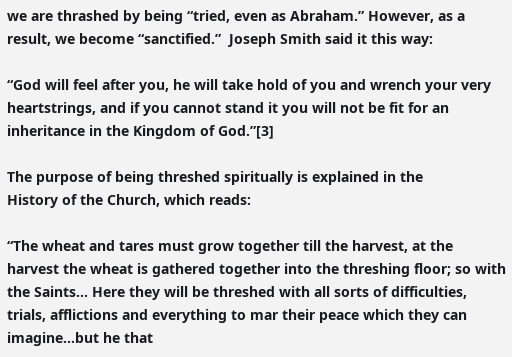we are thrashed by being “tried, even as Abraham.” However, as a result, we become “sanctified.”  Joseph Smith said it this way:

“God will feel after you, he will take hold of you and wrench your very heartstrings, and if you cannot stand it you will not be fit for an inheritance in the Kingdom of God.”[3]

The purpose of being threshed spiritually is explained in the
History of the Church, which reads:

“The wheat and tares must grow together till the harvest, at the harvest the wheat is gathered together into the threshing floor; so with the Saints… Here they will be threshed with all sorts of difficulties, trials, afflictions and everything to mar their peace which they can imagine…but he that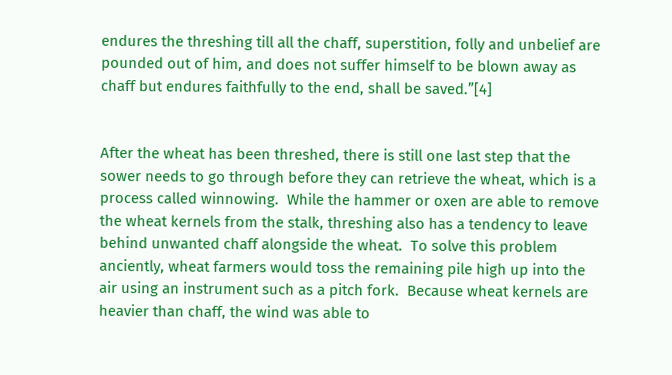endures the threshing till all the chaff, superstition, folly and unbelief are pounded out of him, and does not suffer himself to be blown away as chaff but endures faithfully to the end, shall be saved.”[4]


After the wheat has been threshed, there is still one last step that the sower needs to go through before they can retrieve the wheat, which is a process called winnowing.  While the hammer or oxen are able to remove the wheat kernels from the stalk, threshing also has a tendency to leave behind unwanted chaff alongside the wheat.  To solve this problem anciently, wheat farmers would toss the remaining pile high up into the air using an instrument such as a pitch fork.  Because wheat kernels are heavier than chaff, the wind was able to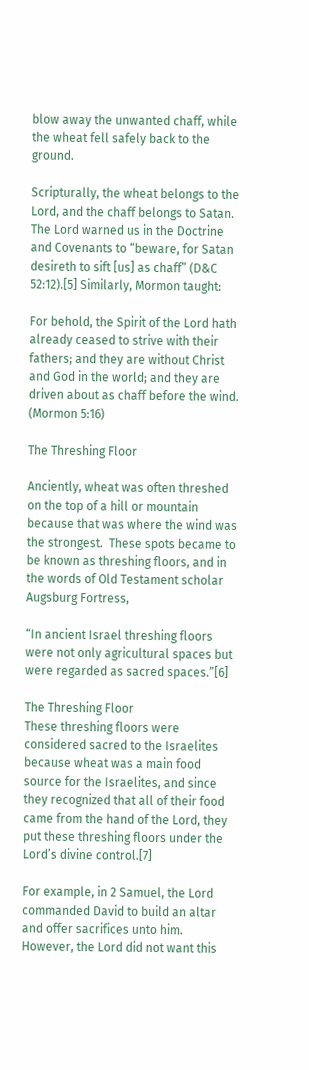blow away the unwanted chaff, while the wheat fell safely back to the ground.

Scripturally, the wheat belongs to the Lord, and the chaff belongs to Satan.  The Lord warned us in the Doctrine and Covenants to “beware, for Satan desireth to sift [us] as chaff” (D&C 52:12).[5] Similarly, Mormon taught:

For behold, the Spirit of the Lord hath already ceased to strive with their fathers; and they are without Christ and God in the world; and they are driven about as chaff before the wind. (Mormon 5:16)

The Threshing Floor

Anciently, wheat was often threshed on the top of a hill or mountain because that was where the wind was the strongest.  These spots became to be known as threshing floors, and in the words of Old Testament scholar Augsburg Fortress,

“In ancient Israel threshing floors were not only agricultural spaces but were regarded as sacred spaces.”[6]

The Threshing Floor
These threshing floors were considered sacred to the Israelites because wheat was a main food source for the Israelites, and since they recognized that all of their food came from the hand of the Lord, they put these threshing floors under the Lord’s divine control.[7]

For example, in 2 Samuel, the Lord commanded David to build an altar and offer sacrifices unto him.  However, the Lord did not want this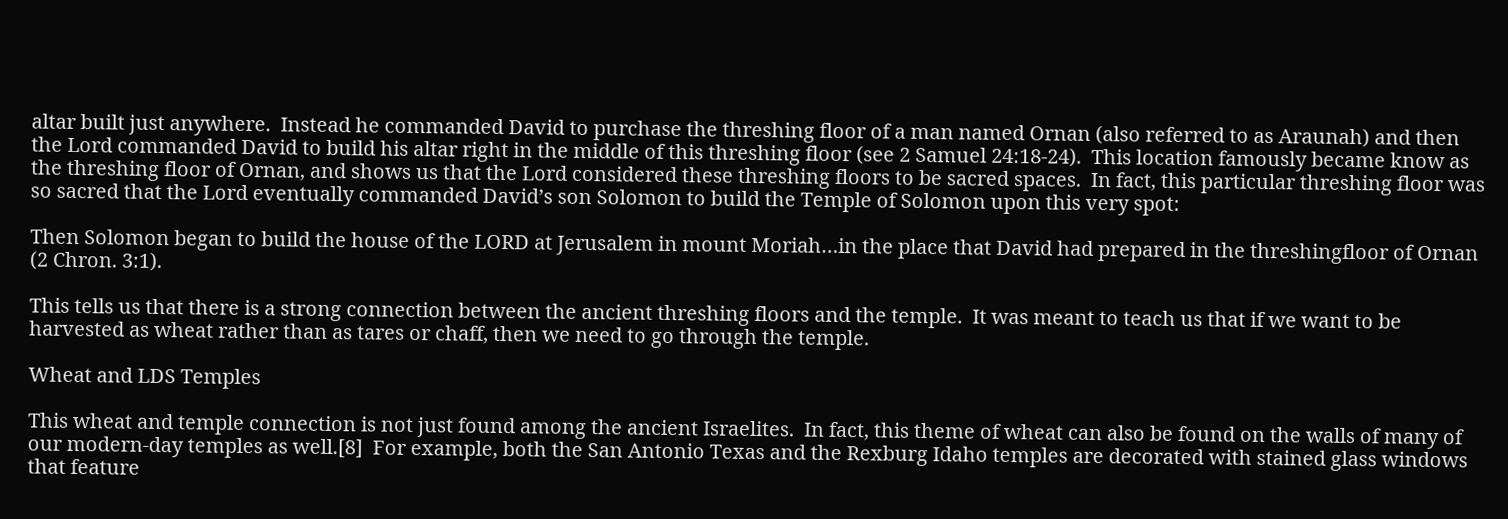altar built just anywhere.  Instead he commanded David to purchase the threshing floor of a man named Ornan (also referred to as Araunah) and then the Lord commanded David to build his altar right in the middle of this threshing floor (see 2 Samuel 24:18-24).  This location famously became know as the threshing floor of Ornan, and shows us that the Lord considered these threshing floors to be sacred spaces.  In fact, this particular threshing floor was so sacred that the Lord eventually commanded David’s son Solomon to build the Temple of Solomon upon this very spot:

Then Solomon began to build the house of the LORD at Jerusalem in mount Moriah…in the place that David had prepared in the threshingfloor of Ornan (2 Chron. 3:1).

This tells us that there is a strong connection between the ancient threshing floors and the temple.  It was meant to teach us that if we want to be harvested as wheat rather than as tares or chaff, then we need to go through the temple.

Wheat and LDS Temples

This wheat and temple connection is not just found among the ancient Israelites.  In fact, this theme of wheat can also be found on the walls of many of our modern-day temples as well.[8]  For example, both the San Antonio Texas and the Rexburg Idaho temples are decorated with stained glass windows that feature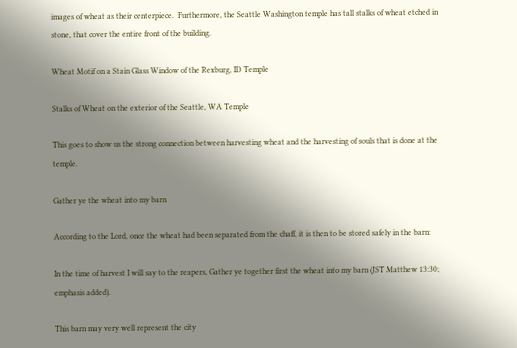images of wheat as their centerpiece.  Furthermore, the Seattle Washington temple has tall stalks of wheat etched in stone, that cover the entire front of the building.

Wheat Motif on a Stain Glass Window of the Rexburg, ID Temple

Stalks of Wheat on the exterior of the Seattle, WA Temple

This goes to show us the strong connection between harvesting wheat and the harvesting of souls that is done at the temple.

Gather ye the wheat into my barn

According to the Lord, once the wheat had been separated from the chaff, it is then to be stored safely in the barn:

In the time of harvest I will say to the reapers, Gather ye together first the wheat into my barn (JST Matthew 13:30; emphasis added).

This barn may very well represent the city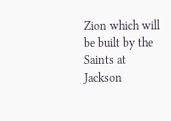Zion which will be built by the Saints at Jackson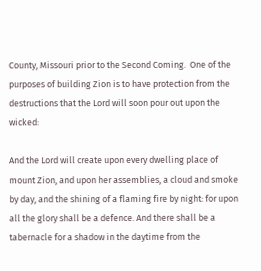County, Missouri prior to the Second Coming.  One of the purposes of building Zion is to have protection from the destructions that the Lord will soon pour out upon the wicked:

And the Lord will create upon every dwelling place of mount Zion, and upon her assemblies, a cloud and smoke by day, and the shining of a flaming fire by night: for upon all the glory shall be a defence. And there shall be a tabernacle for a shadow in the daytime from the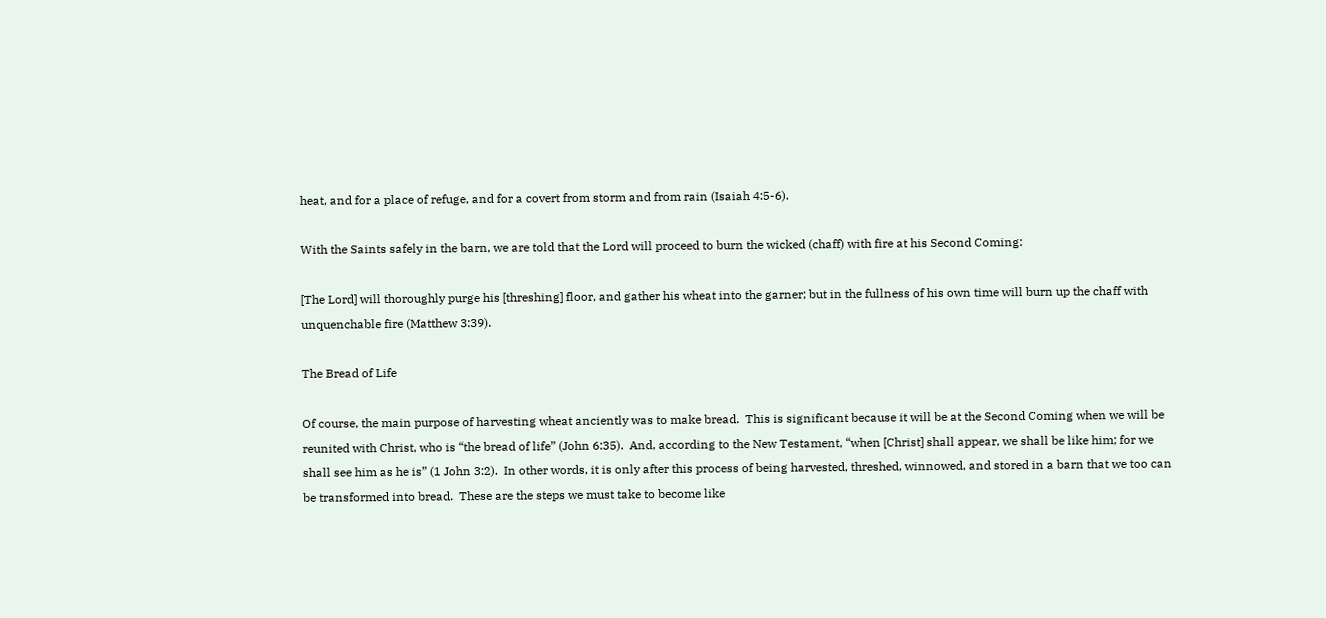heat, and for a place of refuge, and for a covert from storm and from rain (Isaiah 4:5-6).

With the Saints safely in the barn, we are told that the Lord will proceed to burn the wicked (chaff) with fire at his Second Coming:

[The Lord] will thoroughly purge his [threshing] floor, and gather his wheat into the garner; but in the fullness of his own time will burn up the chaff with unquenchable fire (Matthew 3:39).

The Bread of Life

Of course, the main purpose of harvesting wheat anciently was to make bread.  This is significant because it will be at the Second Coming when we will be reunited with Christ, who is “the bread of life” (John 6:35).  And, according to the New Testament, “when [Christ] shall appear, we shall be like him; for we shall see him as he is” (1 John 3:2).  In other words, it is only after this process of being harvested, threshed, winnowed, and stored in a barn that we too can be transformed into bread.  These are the steps we must take to become like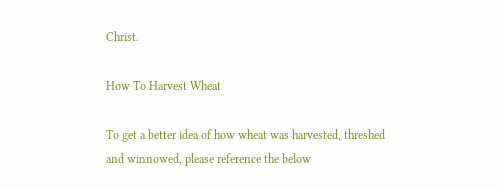Christ.

How To Harvest Wheat

To get a better idea of how wheat was harvested, threshed and winnowed, please reference the below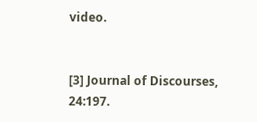video.


[3] Journal of Discourses, 24:197.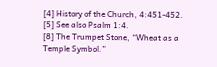[4] History of the Church, 4:451-452.
[5] See also Psalm 1:4.
[8] The Trumpet Stone, “Wheat as a Temple Symbol.”